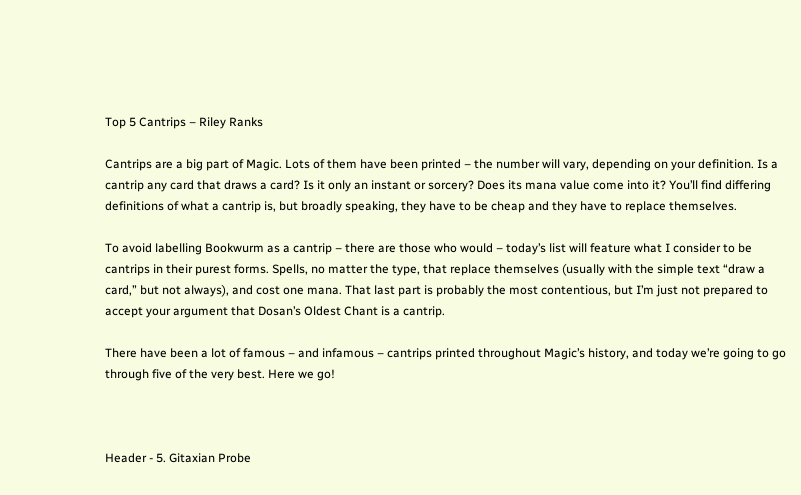Top 5 Cantrips – Riley Ranks

Cantrips are a big part of Magic. Lots of them have been printed – the number will vary, depending on your definition. Is a cantrip any card that draws a card? Is it only an instant or sorcery? Does its mana value come into it? You’ll find differing definitions of what a cantrip is, but broadly speaking, they have to be cheap and they have to replace themselves.

To avoid labelling Bookwurm as a cantrip – there are those who would – today’s list will feature what I consider to be cantrips in their purest forms. Spells, no matter the type, that replace themselves (usually with the simple text “draw a card,” but not always), and cost one mana. That last part is probably the most contentious, but I’m just not prepared to accept your argument that Dosan’s Oldest Chant is a cantrip.

There have been a lot of famous – and infamous – cantrips printed throughout Magic’s history, and today we’re going to go through five of the very best. Here we go!



Header - 5. Gitaxian Probe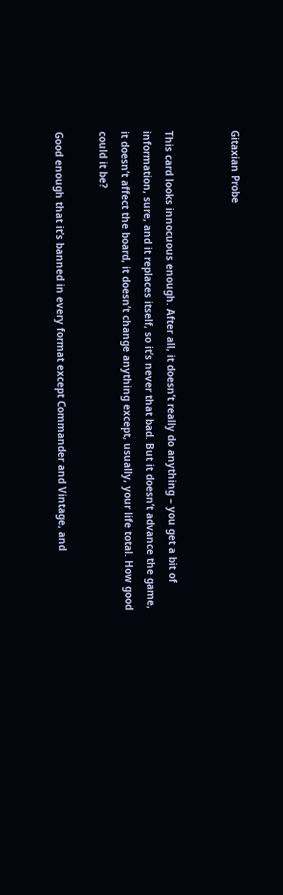Gitaxian Probe


This card looks innocuous enough. After all, it doesn’t really do anything – you get a bit of information, sure, and it replaces itself, so it’s never that bad. But it doesn’t advance the game, it doesn’t affect the board, it doesn’t change anything except, usually, your life total. How good could it be?

Good enough that it’s banned in every format except Commander and Vintage, and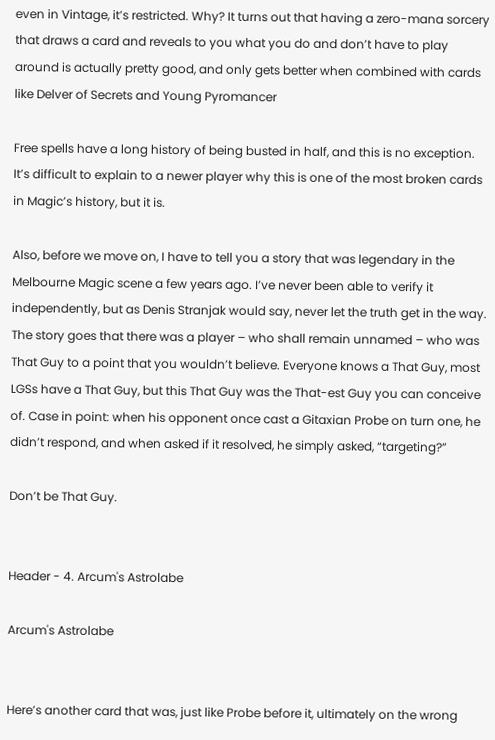even in Vintage, it’s restricted. Why? It turns out that having a zero-mana sorcery that draws a card and reveals to you what you do and don’t have to play around is actually pretty good, and only gets better when combined with cards like Delver of Secrets and Young Pyromancer

Free spells have a long history of being busted in half, and this is no exception. It’s difficult to explain to a newer player why this is one of the most broken cards in Magic’s history, but it is.

Also, before we move on, I have to tell you a story that was legendary in the Melbourne Magic scene a few years ago. I’ve never been able to verify it independently, but as Denis Stranjak would say, never let the truth get in the way. The story goes that there was a player – who shall remain unnamed – who was That Guy to a point that you wouldn’t believe. Everyone knows a That Guy, most LGSs have a That Guy, but this That Guy was the That-est Guy you can conceive of. Case in point: when his opponent once cast a Gitaxian Probe on turn one, he didn’t respond, and when asked if it resolved, he simply asked, “targeting?”

Don’t be That Guy.


Header - 4. Arcum's Astrolabe

Arcum's Astrolabe


Here’s another card that was, just like Probe before it, ultimately on the wrong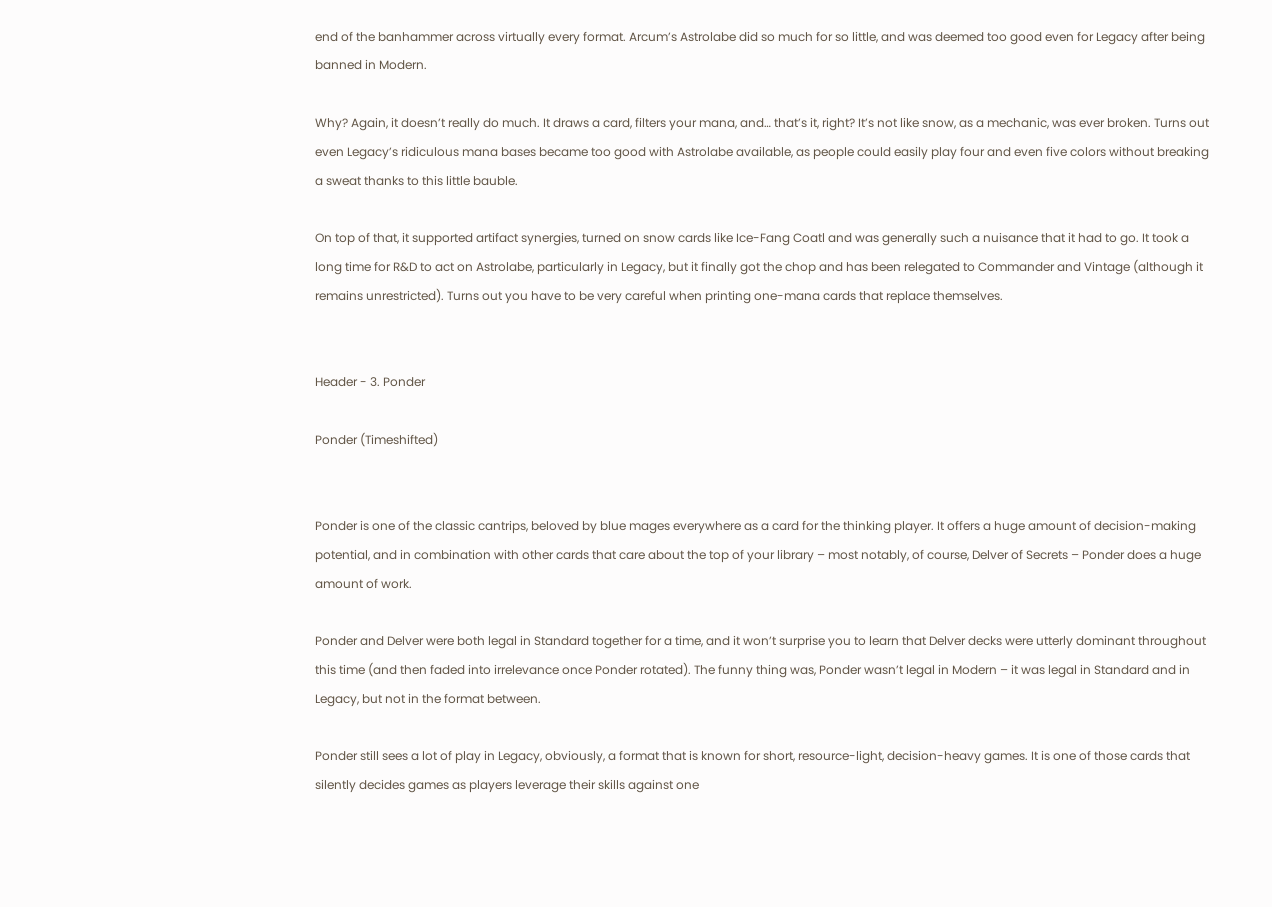end of the banhammer across virtually every format. Arcum’s Astrolabe did so much for so little, and was deemed too good even for Legacy after being banned in Modern.

Why? Again, it doesn’t really do much. It draws a card, filters your mana, and… that’s it, right? It’s not like snow, as a mechanic, was ever broken. Turns out even Legacy’s ridiculous mana bases became too good with Astrolabe available, as people could easily play four and even five colors without breaking a sweat thanks to this little bauble.

On top of that, it supported artifact synergies, turned on snow cards like Ice-Fang Coatl and was generally such a nuisance that it had to go. It took a long time for R&D to act on Astrolabe, particularly in Legacy, but it finally got the chop and has been relegated to Commander and Vintage (although it remains unrestricted). Turns out you have to be very careful when printing one-mana cards that replace themselves.


Header - 3. Ponder

Ponder (Timeshifted)


Ponder is one of the classic cantrips, beloved by blue mages everywhere as a card for the thinking player. It offers a huge amount of decision-making potential, and in combination with other cards that care about the top of your library – most notably, of course, Delver of Secrets – Ponder does a huge amount of work.

Ponder and Delver were both legal in Standard together for a time, and it won’t surprise you to learn that Delver decks were utterly dominant throughout this time (and then faded into irrelevance once Ponder rotated). The funny thing was, Ponder wasn’t legal in Modern – it was legal in Standard and in Legacy, but not in the format between.

Ponder still sees a lot of play in Legacy, obviously, a format that is known for short, resource-light, decision-heavy games. It is one of those cards that silently decides games as players leverage their skills against one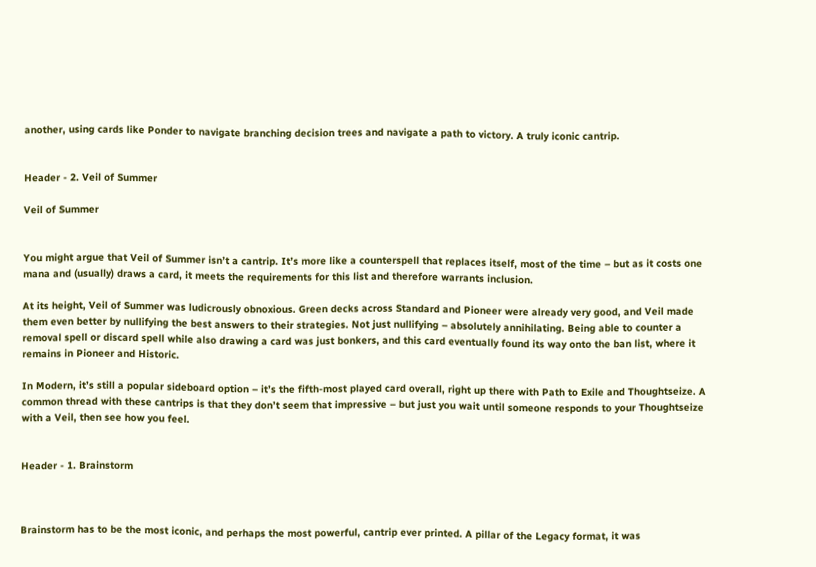another, using cards like Ponder to navigate branching decision trees and navigate a path to victory. A truly iconic cantrip.


Header - 2. Veil of Summer

Veil of Summer


You might argue that Veil of Summer isn’t a cantrip. It’s more like a counterspell that replaces itself, most of the time – but as it costs one mana and (usually) draws a card, it meets the requirements for this list and therefore warrants inclusion.

At its height, Veil of Summer was ludicrously obnoxious. Green decks across Standard and Pioneer were already very good, and Veil made them even better by nullifying the best answers to their strategies. Not just nullifying – absolutely annihilating. Being able to counter a removal spell or discard spell while also drawing a card was just bonkers, and this card eventually found its way onto the ban list, where it remains in Pioneer and Historic.

In Modern, it’s still a popular sideboard option – it’s the fifth-most played card overall, right up there with Path to Exile and Thoughtseize. A common thread with these cantrips is that they don’t seem that impressive – but just you wait until someone responds to your Thoughtseize with a Veil, then see how you feel.


Header - 1. Brainstorm



Brainstorm has to be the most iconic, and perhaps the most powerful, cantrip ever printed. A pillar of the Legacy format, it was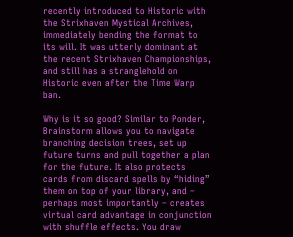recently introduced to Historic with the Strixhaven Mystical Archives, immediately bending the format to its will. It was utterly dominant at the recent Strixhaven Championships, and still has a stranglehold on Historic even after the Time Warp ban.

Why is it so good? Similar to Ponder, Brainstorm allows you to navigate branching decision trees, set up future turns and pull together a plan for the future. It also protects cards from discard spells by “hiding” them on top of your library, and – perhaps most importantly – creates virtual card advantage in conjunction with shuffle effects. You draw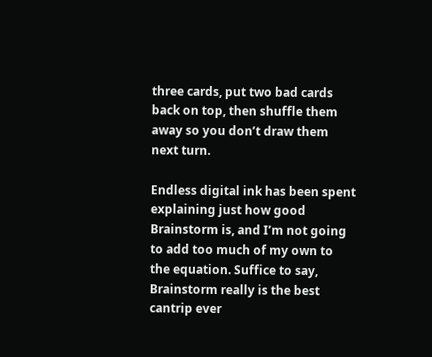three cards, put two bad cards back on top, then shuffle them away so you don’t draw them next turn.

Endless digital ink has been spent explaining just how good Brainstorm is, and I’m not going to add too much of my own to the equation. Suffice to say, Brainstorm really is the best cantrip ever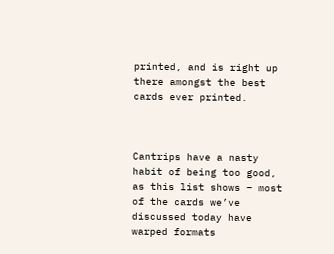printed, and is right up there amongst the best cards ever printed.



Cantrips have a nasty habit of being too good, as this list shows – most of the cards we’ve discussed today have warped formats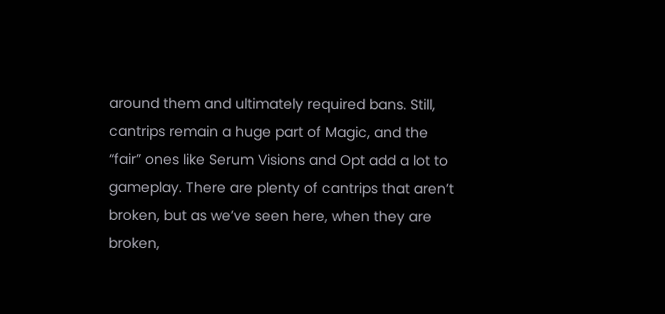around them and ultimately required bans. Still, cantrips remain a huge part of Magic, and the “fair” ones like Serum Visions and Opt add a lot to gameplay. There are plenty of cantrips that aren’t broken, but as we’ve seen here, when they are broken,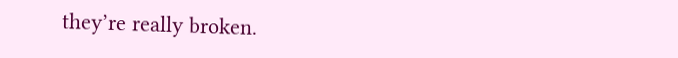they’re really broken.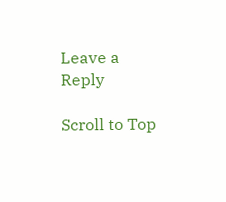Leave a Reply

Scroll to Top